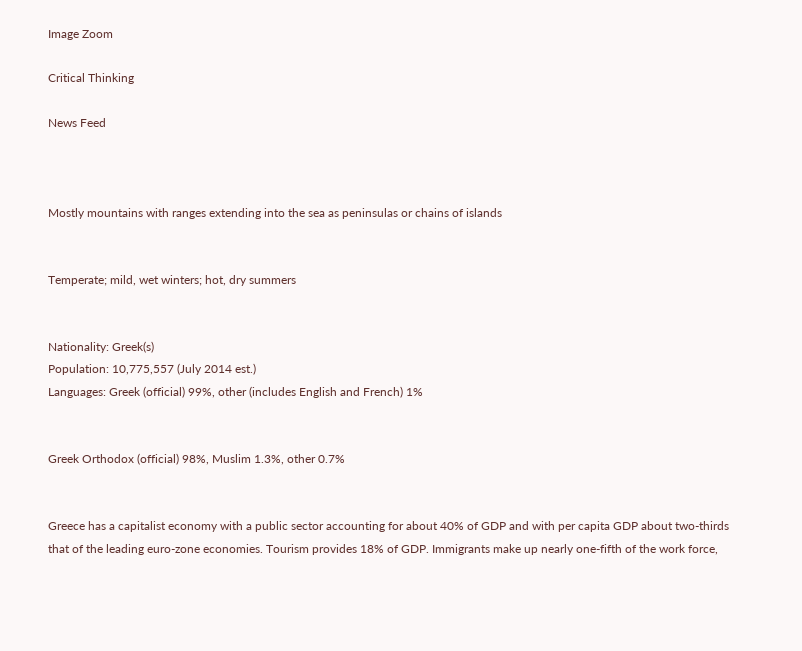Image Zoom

Critical Thinking

News Feed



Mostly mountains with ranges extending into the sea as peninsulas or chains of islands


Temperate; mild, wet winters; hot, dry summers


Nationality: Greek(s)
Population: 10,775,557 (July 2014 est.)
Languages: Greek (official) 99%, other (includes English and French) 1%


Greek Orthodox (official) 98%, Muslim 1.3%, other 0.7%


Greece has a capitalist economy with a public sector accounting for about 40% of GDP and with per capita GDP about two-thirds that of the leading euro-zone economies. Tourism provides 18% of GDP. Immigrants make up nearly one-fifth of the work force,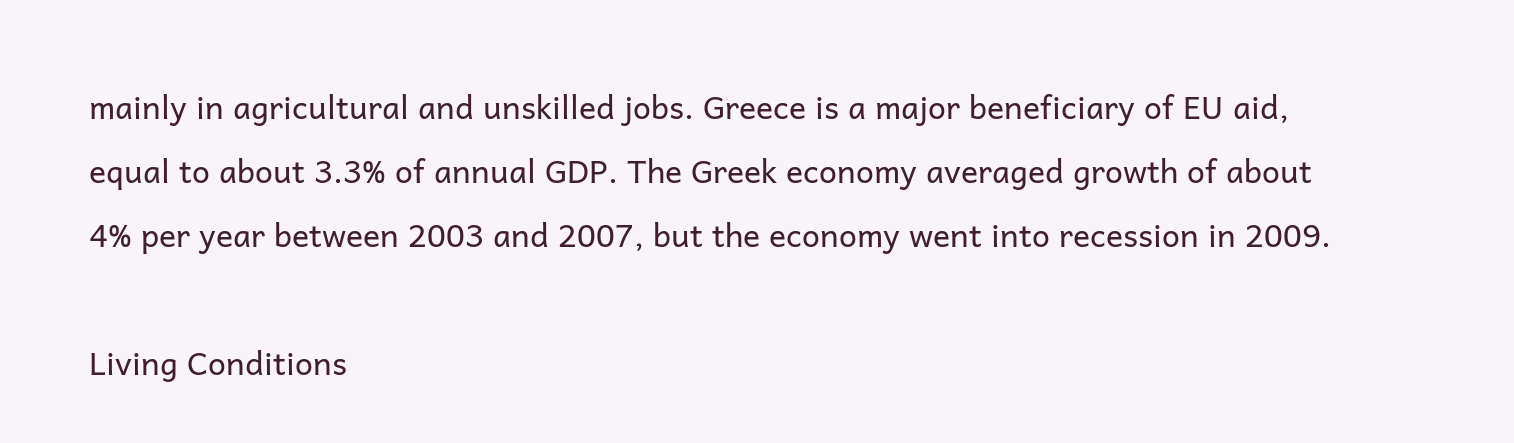mainly in agricultural and unskilled jobs. Greece is a major beneficiary of EU aid, equal to about 3.3% of annual GDP. The Greek economy averaged growth of about 4% per year between 2003 and 2007, but the economy went into recession in 2009.

Living Conditions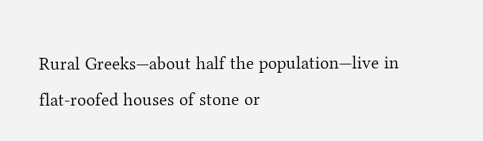Rural Greeks—about half the population—live in flat-roofed houses of stone or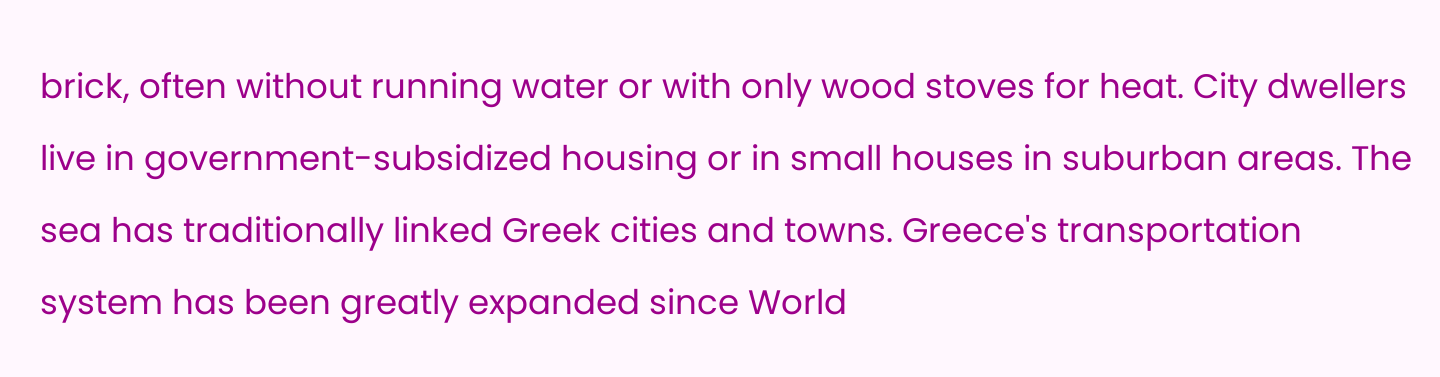brick, often without running water or with only wood stoves for heat. City dwellers live in government-subsidized housing or in small houses in suburban areas. The sea has traditionally linked Greek cities and towns. Greece's transportation system has been greatly expanded since World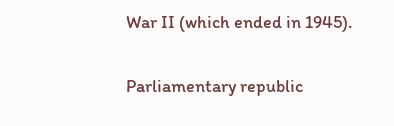War II (which ended in 1945).


Parliamentary republic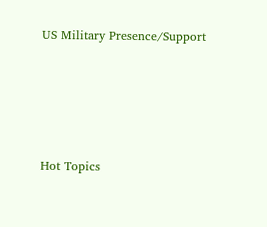US Military Presence/Support






Hot Topics